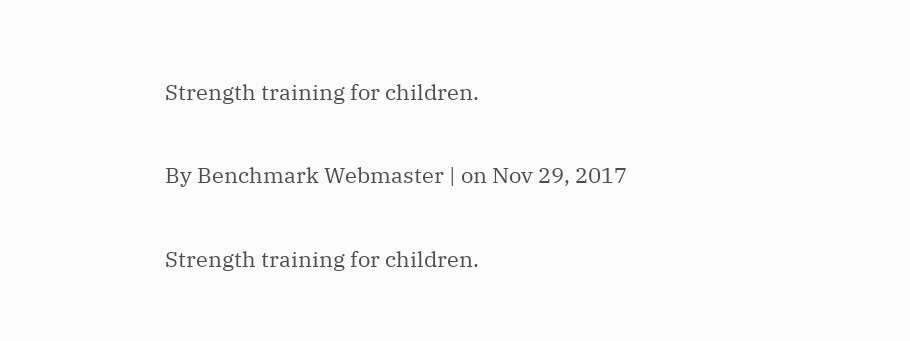Strength training for children.

By Benchmark Webmaster | on Nov 29, 2017

Strength training for children.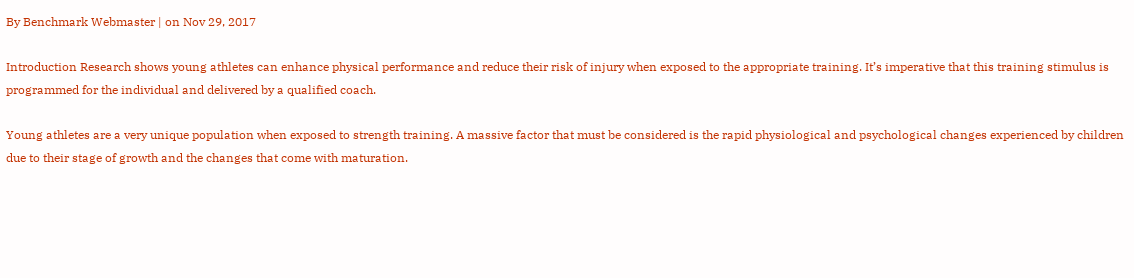By Benchmark Webmaster | on Nov 29, 2017

Introduction Research shows young athletes can enhance physical performance and reduce their risk of injury when exposed to the appropriate training. It’s imperative that this training stimulus is programmed for the individual and delivered by a qualified coach.

Young athletes are a very unique population when exposed to strength training. A massive factor that must be considered is the rapid physiological and psychological changes experienced by children due to their stage of growth and the changes that come with maturation.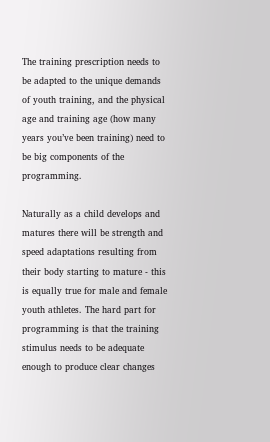The training prescription needs to be adapted to the unique demands of youth training, and the physical age and training age (how many years you’ve been training) need to be big components of the programming.

Naturally as a child develops and matures there will be strength and speed adaptations resulting from their body starting to mature - this is equally true for male and female youth athletes. The hard part for programming is that the training stimulus needs to be adequate enough to produce clear changes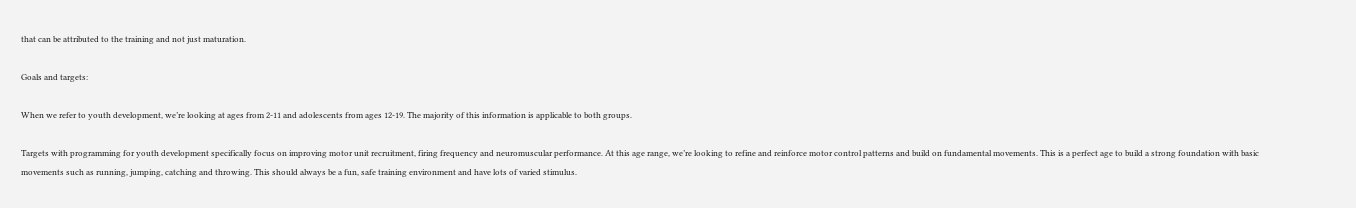that can be attributed to the training and not just maturation.

Goals and targets:

When we refer to youth development, we’re looking at ages from 2-11 and adolescents from ages 12-19. The majority of this information is applicable to both groups.

Targets with programming for youth development specifically focus on improving motor unit recruitment, firing frequency and neuromuscular performance. At this age range, we’re looking to refine and reinforce motor control patterns and build on fundamental movements. This is a perfect age to build a strong foundation with basic movements such as running, jumping, catching and throwing. This should always be a fun, safe training environment and have lots of varied stimulus.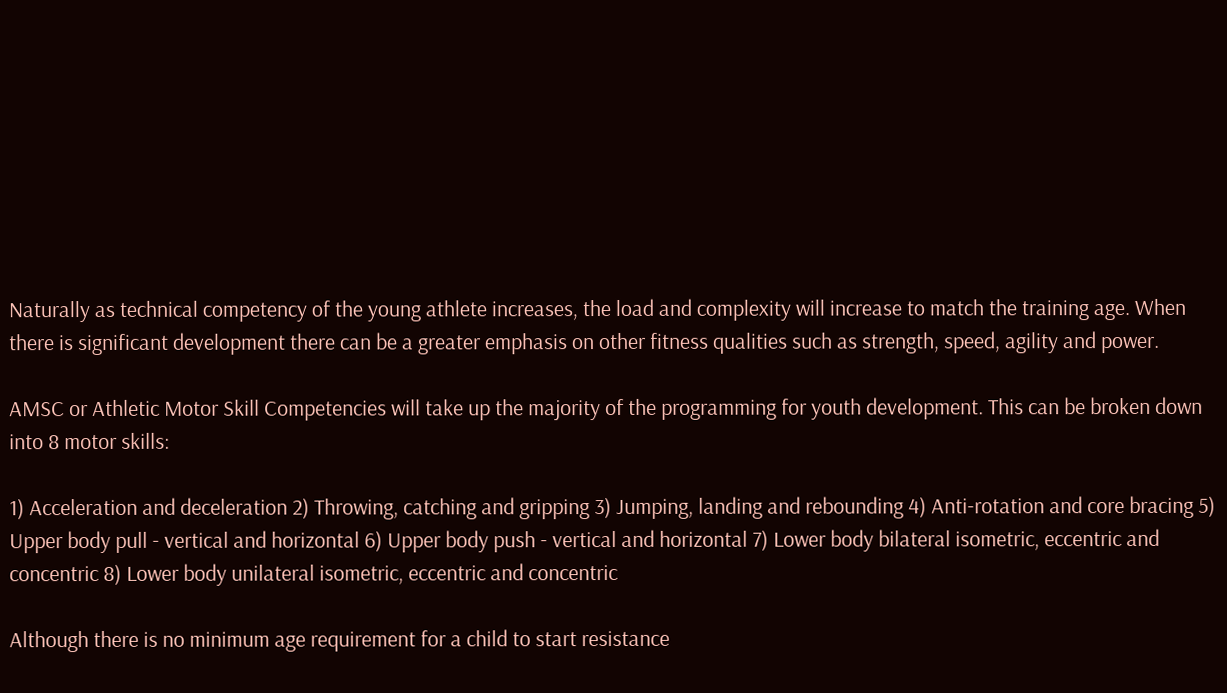Naturally as technical competency of the young athlete increases, the load and complexity will increase to match the training age. When there is significant development there can be a greater emphasis on other fitness qualities such as strength, speed, agility and power.

AMSC or Athletic Motor Skill Competencies will take up the majority of the programming for youth development. This can be broken down into 8 motor skills:

1) Acceleration and deceleration 2) Throwing, catching and gripping 3) Jumping, landing and rebounding 4) Anti-rotation and core bracing 5) Upper body pull - vertical and horizontal 6) Upper body push - vertical and horizontal 7) Lower body bilateral isometric, eccentric and concentric 8) Lower body unilateral isometric, eccentric and concentric

Although there is no minimum age requirement for a child to start resistance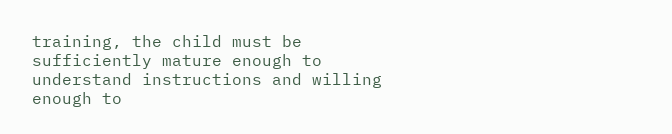training, the child must be sufficiently mature enough to understand instructions and willing enough to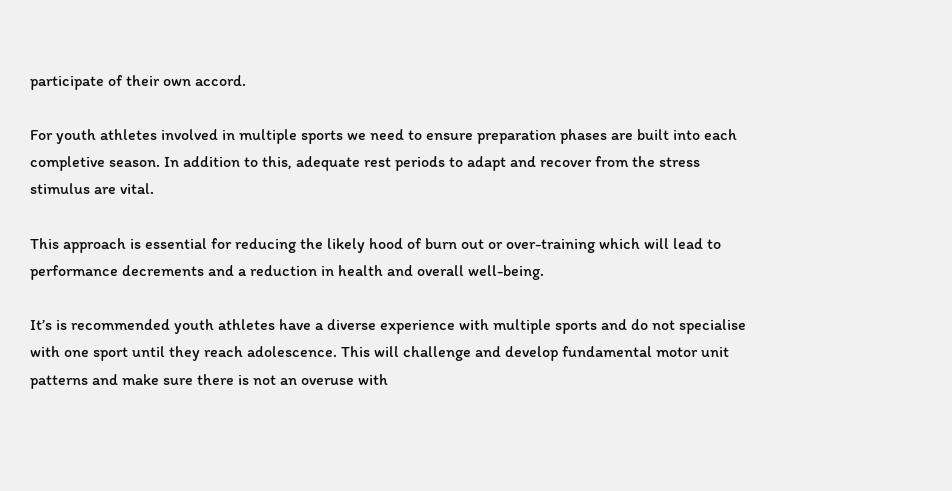participate of their own accord.

For youth athletes involved in multiple sports we need to ensure preparation phases are built into each completive season. In addition to this, adequate rest periods to adapt and recover from the stress stimulus are vital.

This approach is essential for reducing the likely hood of burn out or over-training which will lead to performance decrements and a reduction in health and overall well-being.

It’s is recommended youth athletes have a diverse experience with multiple sports and do not specialise with one sport until they reach adolescence. This will challenge and develop fundamental motor unit patterns and make sure there is not an overuse with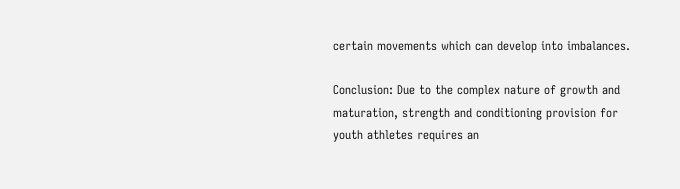certain movements which can develop into imbalances.

Conclusion: Due to the complex nature of growth and maturation, strength and conditioning provision for youth athletes requires an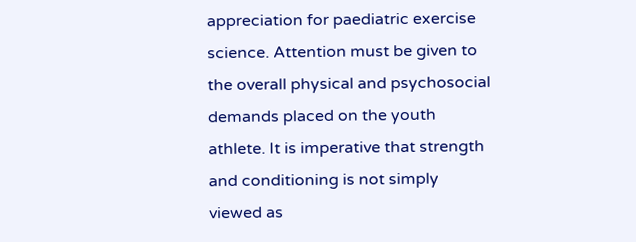appreciation for paediatric exercise science. Attention must be given to the overall physical and psychosocial demands placed on the youth athlete. It is imperative that strength and conditioning is not simply viewed as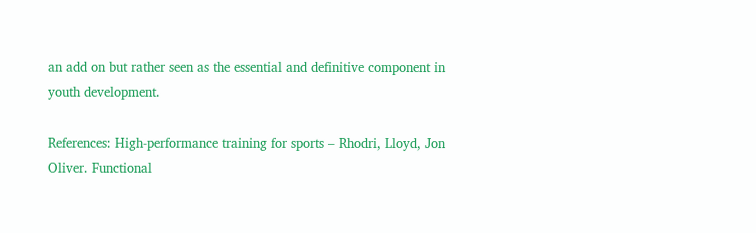an add on but rather seen as the essential and definitive component in youth development.

References: High-performance training for sports – Rhodri, Lloyd, Jon Oliver. Functional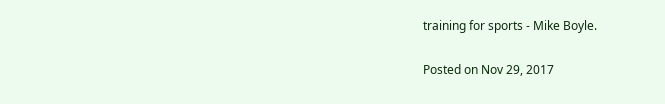training for sports - Mike Boyle.

Posted on Nov 29, 2017